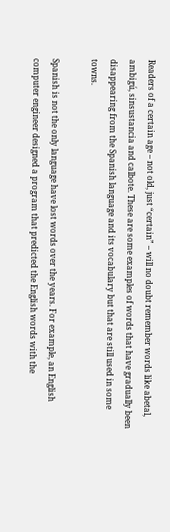Readers of a certain age – not old, just “certain” – will no doubt remember words like abetal, ambigú, sinsustancia and calbote. These are some examples of words that have gradually been disappearing from the Spanish language and its vocabulary but that are still used in some towns.

Spanish is not the only language have lost words over the years. For example, an English computer engineer designed a program that predicted the English words with the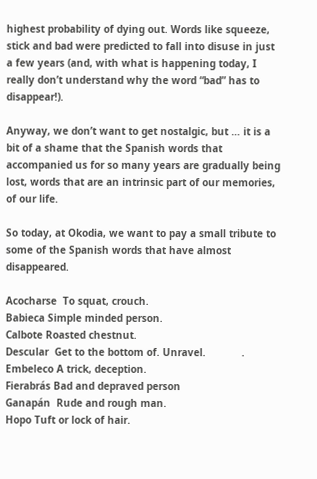highest probability of dying out. Words like squeeze, stick and bad were predicted to fall into disuse in just a few years (and, with what is happening today, I really don’t understand why the word “bad” has to disappear!).

Anyway, we don’t want to get nostalgic, but … it is a bit of a shame that the Spanish words that accompanied us for so many years are gradually being lost, words that are an intrinsic part of our memories, of our life.

So today, at Okodia, we want to pay a small tribute to some of the Spanish words that have almost disappeared.

Acocharse  To squat, crouch.
Babieca Simple minded person.
Calbote Roasted chestnut.
Descular  Get to the bottom of. Unravel.            .
Embeleco A trick, deception.
Fierabrás Bad and depraved person
Ganapán  Rude and rough man.
Hopo Tuft or lock of hair.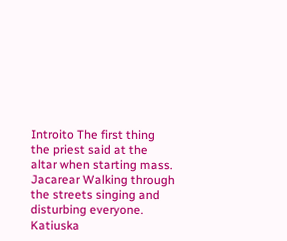Introito The first thing the priest said at the altar when starting mass.
Jacarear Walking through the streets singing and disturbing everyone.
Katiuska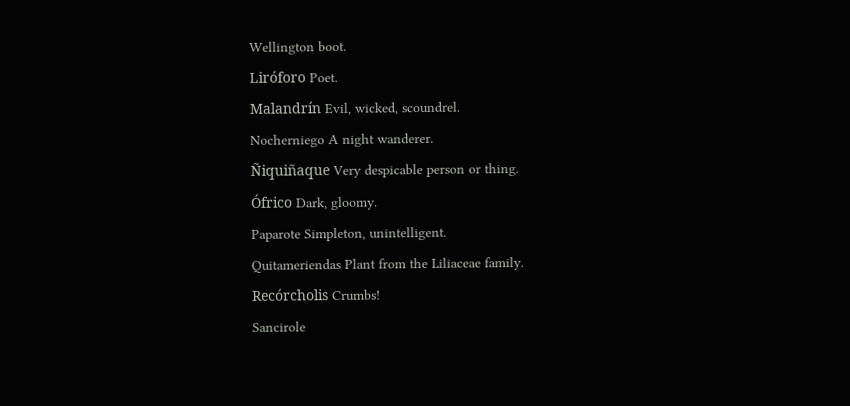Wellington boot.
Liróforo Poet.
Malandrín Evil, wicked, scoundrel.
Nocherniego A night wanderer.
Ñiquiñaque Very despicable person or thing.
Ófrico Dark, gloomy.
Paparote Simpleton, unintelligent.
Quitameriendas Plant from the Liliaceae family.
Recórcholis Crumbs!
Sancirole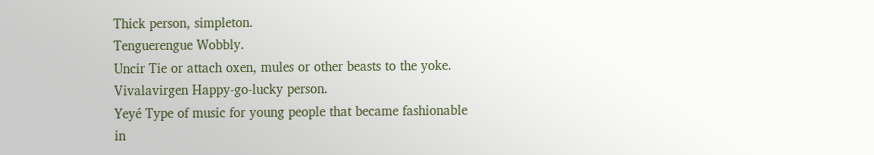Thick person, simpleton.
Tenguerengue Wobbly.
Uncir Tie or attach oxen, mules or other beasts to the yoke.
Vivalavirgen Happy-go-lucky person.
Yeyé Type of music for young people that became fashionable in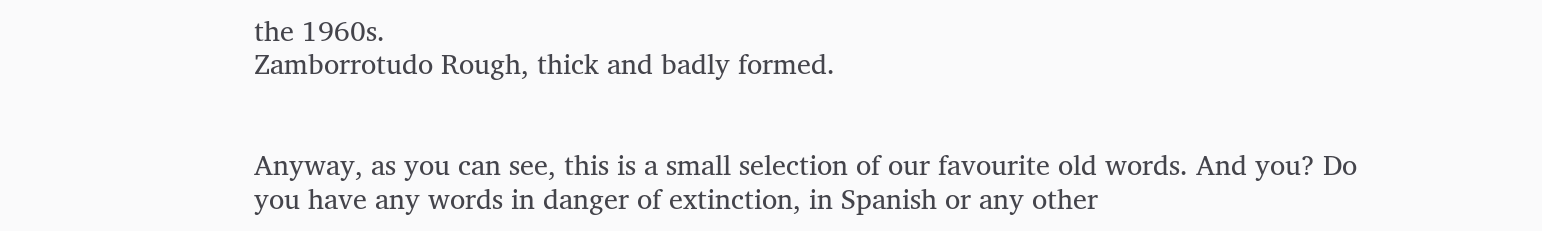the 1960s.
Zamborrotudo Rough, thick and badly formed.


Anyway, as you can see, this is a small selection of our favourite old words. And you? Do you have any words in danger of extinction, in Spanish or any other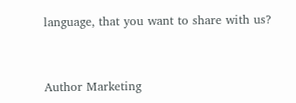language, that you want to share with us?



Author Marketing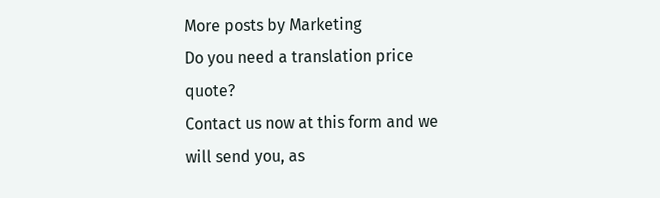More posts by Marketing
Do you need a translation price quote?
Contact us now at this form and we will send you, as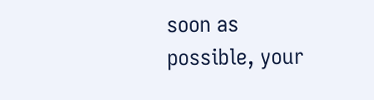soon as possible, your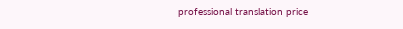professional translation price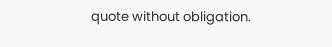quote without obligation.